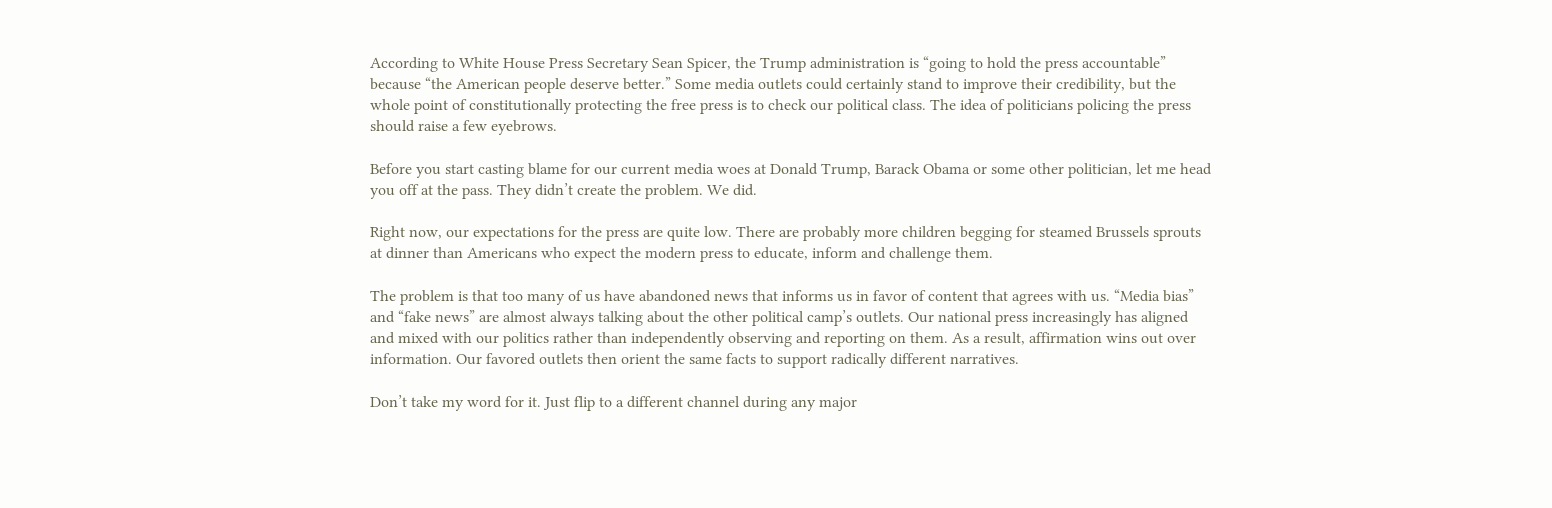According to White House Press Secretary Sean Spicer, the Trump administration is “going to hold the press accountable” because “the American people deserve better.” Some media outlets could certainly stand to improve their credibility, but the whole point of constitutionally protecting the free press is to check our political class. The idea of politicians policing the press should raise a few eyebrows.

Before you start casting blame for our current media woes at Donald Trump, Barack Obama or some other politician, let me head you off at the pass. They didn’t create the problem. We did.

Right now, our expectations for the press are quite low. There are probably more children begging for steamed Brussels sprouts at dinner than Americans who expect the modern press to educate, inform and challenge them.

The problem is that too many of us have abandoned news that informs us in favor of content that agrees with us. “Media bias” and “fake news” are almost always talking about the other political camp’s outlets. Our national press increasingly has aligned and mixed with our politics rather than independently observing and reporting on them. As a result, affirmation wins out over information. Our favored outlets then orient the same facts to support radically different narratives.

Don’t take my word for it. Just flip to a different channel during any major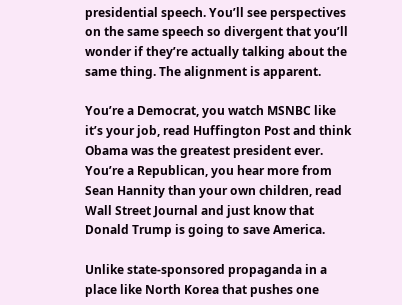presidential speech. You’ll see perspectives on the same speech so divergent that you’ll wonder if they’re actually talking about the same thing. The alignment is apparent.

You’re a Democrat, you watch MSNBC like it’s your job, read Huffington Post and think Obama was the greatest president ever. You’re a Republican, you hear more from Sean Hannity than your own children, read Wall Street Journal and just know that Donald Trump is going to save America.

Unlike state-sponsored propaganda in a place like North Korea that pushes one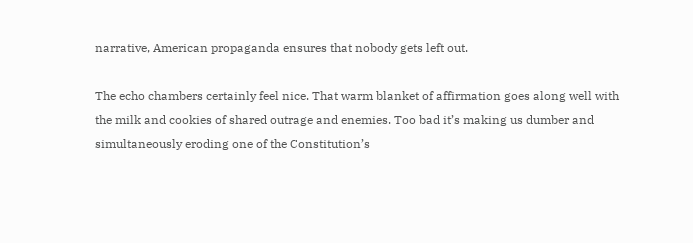narrative, American propaganda ensures that nobody gets left out.

The echo chambers certainly feel nice. That warm blanket of affirmation goes along well with the milk and cookies of shared outrage and enemies. Too bad it’s making us dumber and simultaneously eroding one of the Constitution’s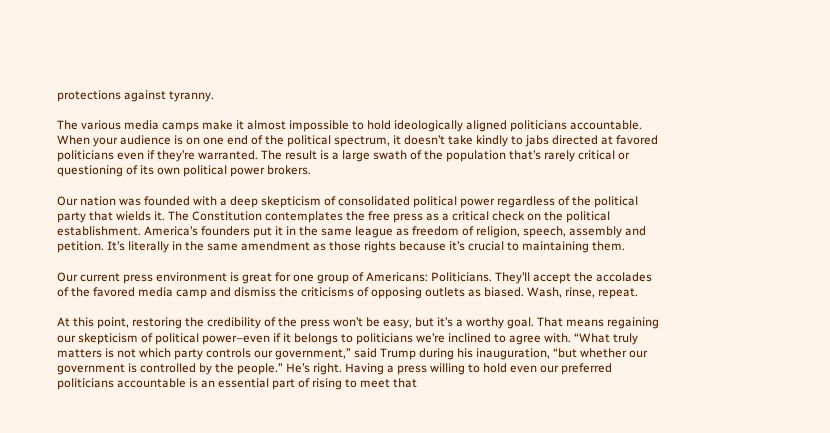protections against tyranny.

The various media camps make it almost impossible to hold ideologically aligned politicians accountable. When your audience is on one end of the political spectrum, it doesn’t take kindly to jabs directed at favored politicians even if they’re warranted. The result is a large swath of the population that’s rarely critical or questioning of its own political power brokers.

Our nation was founded with a deep skepticism of consolidated political power regardless of the political party that wields it. The Constitution contemplates the free press as a critical check on the political establishment. America’s founders put it in the same league as freedom of religion, speech, assembly and petition. It’s literally in the same amendment as those rights because it’s crucial to maintaining them.

Our current press environment is great for one group of Americans: Politicians. They’ll accept the accolades of the favored media camp and dismiss the criticisms of opposing outlets as biased. Wash, rinse, repeat.

At this point, restoring the credibility of the press won’t be easy, but it’s a worthy goal. That means regaining our skepticism of political power–even if it belongs to politicians we’re inclined to agree with. “What truly matters is not which party controls our government,” said Trump during his inauguration, “but whether our government is controlled by the people.” He’s right. Having a press willing to hold even our preferred politicians accountable is an essential part of rising to meet that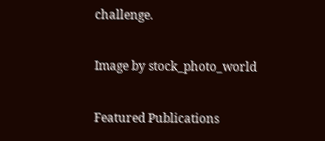challenge.

Image by stock_photo_world

Featured Publications